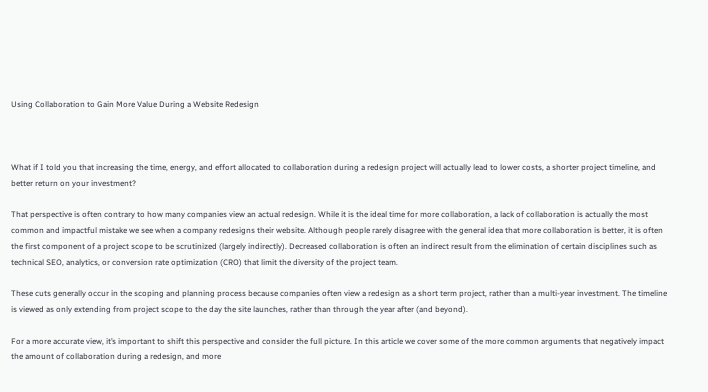Using Collaboration to Gain More Value During a Website Redesign



What if I told you that increasing the time, energy, and effort allocated to collaboration during a redesign project will actually lead to lower costs, a shorter project timeline, and better return on your investment?

That perspective is often contrary to how many companies view an actual redesign. While it is the ideal time for more collaboration, a lack of collaboration is actually the most common and impactful mistake we see when a company redesigns their website. Although people rarely disagree with the general idea that more collaboration is better, it is often the first component of a project scope to be scrutinized (largely indirectly). Decreased collaboration is often an indirect result from the elimination of certain disciplines such as technical SEO, analytics, or conversion rate optimization (CRO) that limit the diversity of the project team.

These cuts generally occur in the scoping and planning process because companies often view a redesign as a short term project, rather than a multi-year investment. The timeline is viewed as only extending from project scope to the day the site launches, rather than through the year after (and beyond).

For a more accurate view, it’s important to shift this perspective and consider the full picture. In this article we cover some of the more common arguments that negatively impact the amount of collaboration during a redesign, and more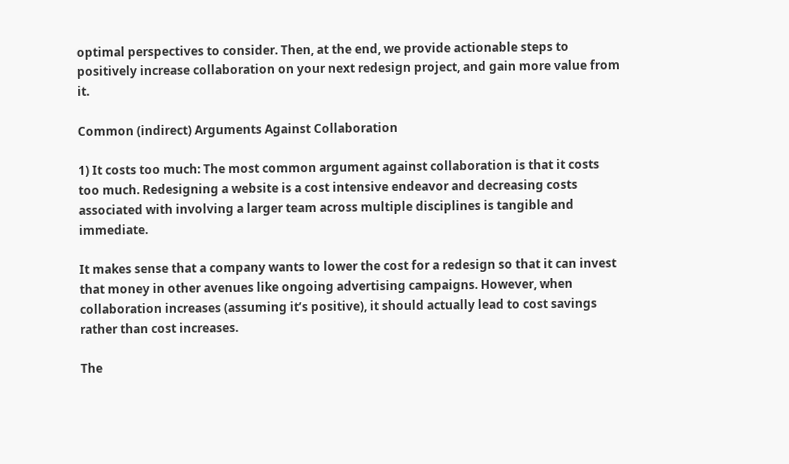optimal perspectives to consider. Then, at the end, we provide actionable steps to positively increase collaboration on your next redesign project, and gain more value from it.

Common (indirect) Arguments Against Collaboration

1) It costs too much: The most common argument against collaboration is that it costs too much. Redesigning a website is a cost intensive endeavor and decreasing costs associated with involving a larger team across multiple disciplines is tangible and immediate.

It makes sense that a company wants to lower the cost for a redesign so that it can invest that money in other avenues like ongoing advertising campaigns. However, when collaboration increases (assuming it’s positive), it should actually lead to cost savings rather than cost increases.

The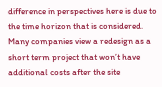difference in perspectives here is due to the time horizon that is considered. Many companies view a redesign as a short term project that won’t have additional costs after the site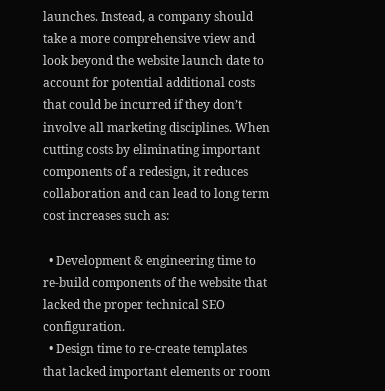launches. Instead, a company should take a more comprehensive view and look beyond the website launch date to account for potential additional costs that could be incurred if they don’t involve all marketing disciplines. When cutting costs by eliminating important components of a redesign, it reduces collaboration and can lead to long term cost increases such as:

  • Development & engineering time to re-build components of the website that lacked the proper technical SEO configuration.
  • Design time to re-create templates that lacked important elements or room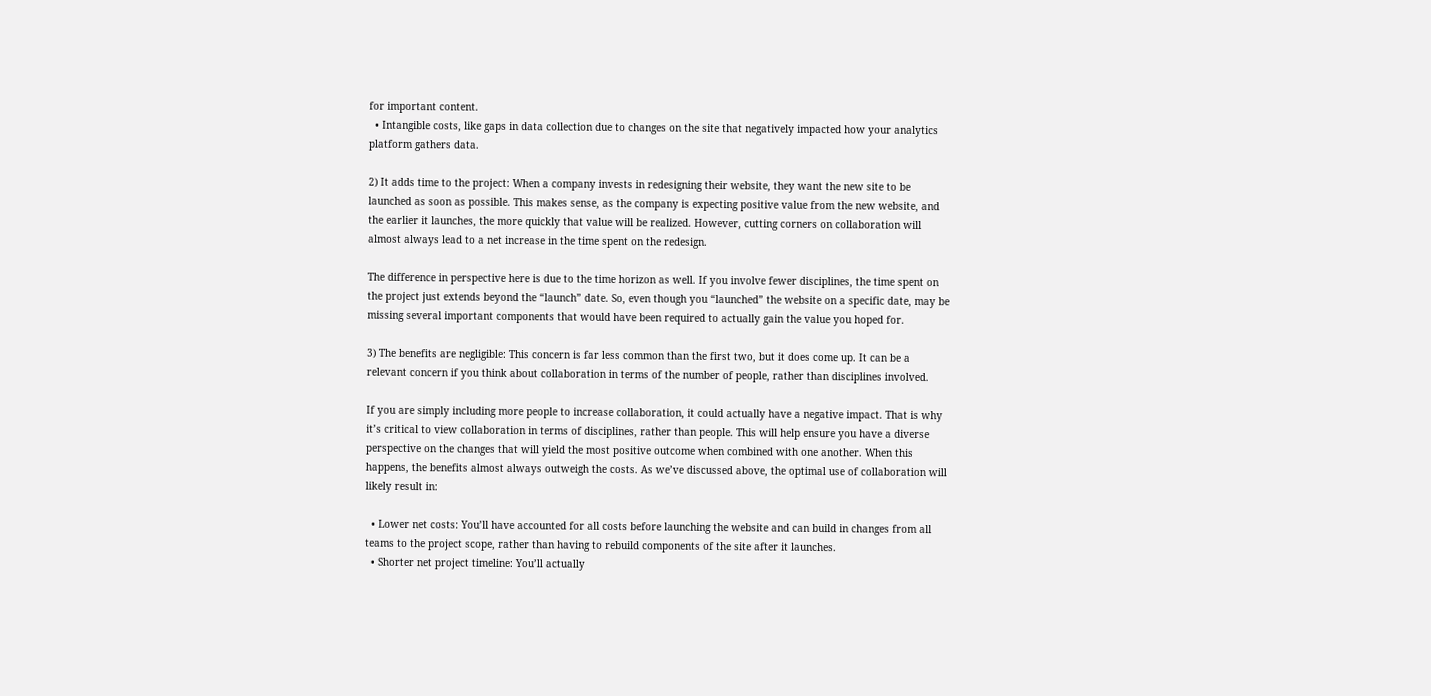for important content.
  • Intangible costs, like gaps in data collection due to changes on the site that negatively impacted how your analytics platform gathers data.

2) It adds time to the project: When a company invests in redesigning their website, they want the new site to be launched as soon as possible. This makes sense, as the company is expecting positive value from the new website, and the earlier it launches, the more quickly that value will be realized. However, cutting corners on collaboration will almost always lead to a net increase in the time spent on the redesign.

The difference in perspective here is due to the time horizon as well. If you involve fewer disciplines, the time spent on the project just extends beyond the “launch” date. So, even though you “launched” the website on a specific date, may be missing several important components that would have been required to actually gain the value you hoped for.

3) The benefits are negligible: This concern is far less common than the first two, but it does come up. It can be a relevant concern if you think about collaboration in terms of the number of people, rather than disciplines involved.

If you are simply including more people to increase collaboration, it could actually have a negative impact. That is why it’s critical to view collaboration in terms of disciplines, rather than people. This will help ensure you have a diverse perspective on the changes that will yield the most positive outcome when combined with one another. When this happens, the benefits almost always outweigh the costs. As we’ve discussed above, the optimal use of collaboration will likely result in:

  • Lower net costs: You’ll have accounted for all costs before launching the website and can build in changes from all teams to the project scope, rather than having to rebuild components of the site after it launches.
  • Shorter net project timeline: You’ll actually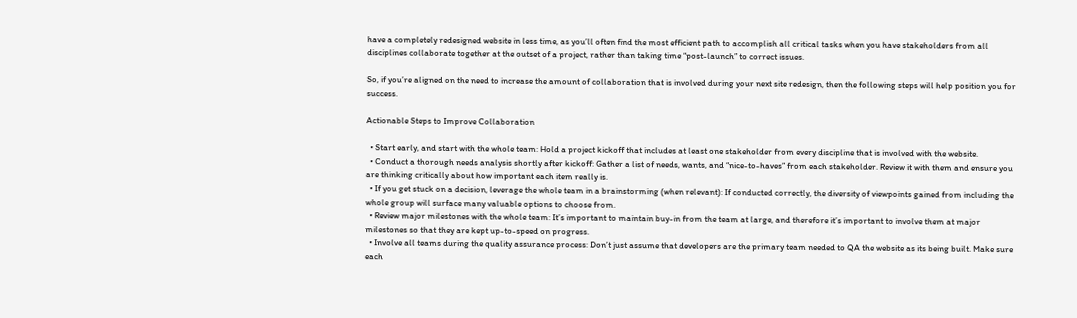have a completely redesigned website in less time, as you’ll often find the most efficient path to accomplish all critical tasks when you have stakeholders from all disciplines collaborate together at the outset of a project, rather than taking time “post-launch” to correct issues.

So, if you’re aligned on the need to increase the amount of collaboration that is involved during your next site redesign, then the following steps will help position you for success.

Actionable Steps to Improve Collaboration

  • Start early, and start with the whole team: Hold a project kickoff that includes at least one stakeholder from every discipline that is involved with the website.
  • Conduct a thorough needs analysis shortly after kickoff: Gather a list of needs, wants, and “nice-to-haves” from each stakeholder. Review it with them and ensure you are thinking critically about how important each item really is.
  • If you get stuck on a decision, leverage the whole team in a brainstorming (when relevant): If conducted correctly, the diversity of viewpoints gained from including the whole group will surface many valuable options to choose from.
  • Review major milestones with the whole team: It’s important to maintain buy-in from the team at large, and therefore it’s important to involve them at major milestones so that they are kept up-to-speed on progress.
  • Involve all teams during the quality assurance process: Don’t just assume that developers are the primary team needed to QA the website as its being built. Make sure each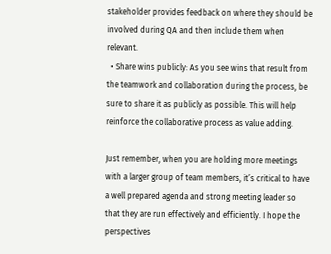stakeholder provides feedback on where they should be involved during QA and then include them when relevant.
  • Share wins publicly: As you see wins that result from the teamwork and collaboration during the process, be sure to share it as publicly as possible. This will help reinforce the collaborative process as value adding.

Just remember, when you are holding more meetings with a larger group of team members, it’s critical to have a well prepared agenda and strong meeting leader so that they are run effectively and efficiently. I hope the perspectives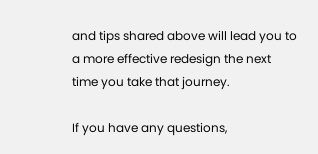and tips shared above will lead you to a more effective redesign the next time you take that journey.

If you have any questions,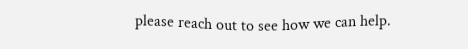please reach out to see how we can help.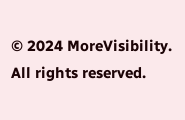© 2024 MoreVisibility. All rights reserved.